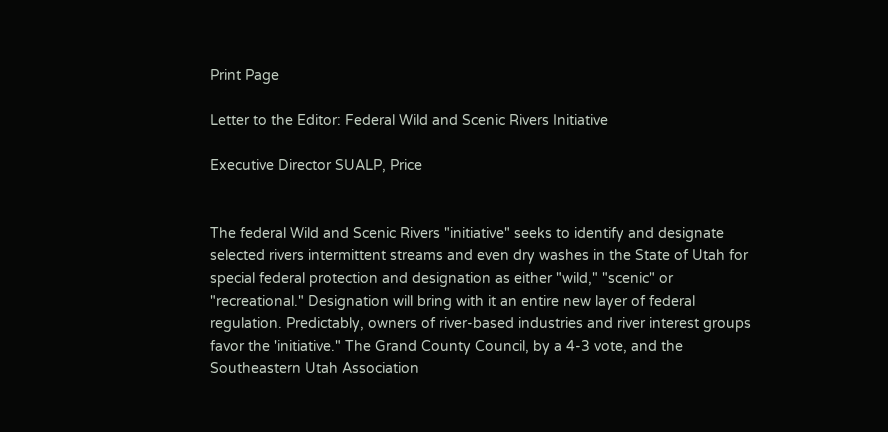Print Page

Letter to the Editor: Federal Wild and Scenic Rivers Initiative

Executive Director SUALP, Price


The federal Wild and Scenic Rivers "initiative" seeks to identify and designate selected rivers intermittent streams and even dry washes in the State of Utah for special federal protection and designation as either "wild," "scenic" or "recreational." Designation will bring with it an entire new layer of federal regulation. Predictably, owners of river-based industries and river interest groups favor the 'initiative." The Grand County Council, by a 4-3 vote, and the Southeastern Utah Association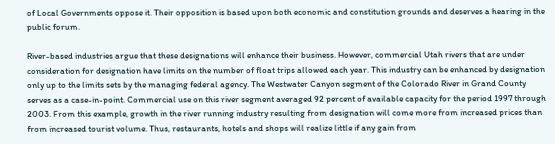of Local Governments oppose it. Their opposition is based upon both economic and constitution grounds and deserves a hearing in the public forum.

River-based industries argue that these designations will enhance their business. However, commercial Utah rivers that are under consideration for designation have limits on the number of float trips allowed each year. This industry can be enhanced by designation only up to the limits sets by the managing federal agency. The Westwater Canyon segment of the Colorado River in Grand County serves as a case-in-point. Commercial use on this river segment averaged 92 percent of available capacity for the period 1997 through 2003. From this example, growth in the river running industry resulting from designation will come more from increased prices than from increased tourist volume. Thus, restaurants, hotels and shops will realize little if any gain from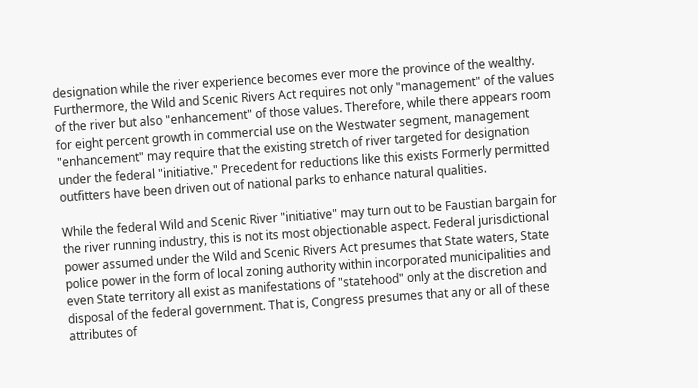designation while the river experience becomes ever more the province of the wealthy. Furthermore, the Wild and Scenic Rivers Act requires not only "management" of the values of the river but also "enhancement" of those values. Therefore, while there appears room for eight percent growth in commercial use on the Westwater segment, management "enhancement" may require that the existing stretch of river targeted for designation under the federal "initiative." Precedent for reductions like this exists Formerly permitted outfitters have been driven out of national parks to enhance natural qualities.

While the federal Wild and Scenic River "initiative" may turn out to be Faustian bargain for the river running industry, this is not its most objectionable aspect. Federal jurisdictional power assumed under the Wild and Scenic Rivers Act presumes that State waters, State police power in the form of local zoning authority within incorporated municipalities and even State territory all exist as manifestations of "statehood" only at the discretion and disposal of the federal government. That is, Congress presumes that any or all of these attributes of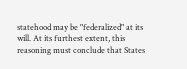statehood may be "federalized" at its will. At its furthest extent, this reasoning must conclude that States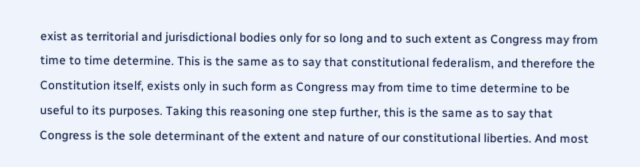exist as territorial and jurisdictional bodies only for so long and to such extent as Congress may from time to time determine. This is the same as to say that constitutional federalism, and therefore the Constitution itself, exists only in such form as Congress may from time to time determine to be useful to its purposes. Taking this reasoning one step further, this is the same as to say that Congress is the sole determinant of the extent and nature of our constitutional liberties. And most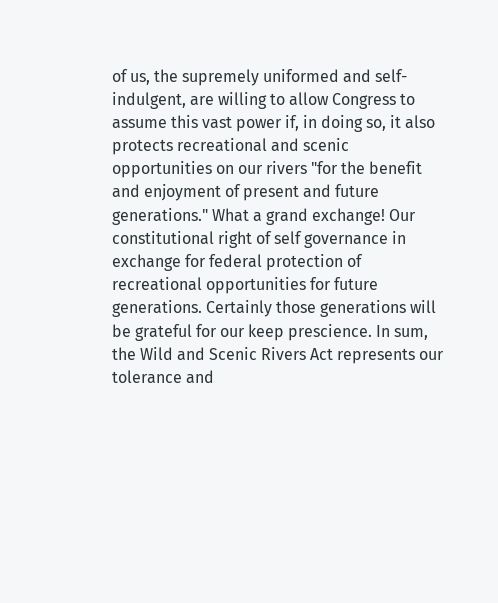of us, the supremely uniformed and self-indulgent, are willing to allow Congress to assume this vast power if, in doing so, it also protects recreational and scenic opportunities on our rivers "for the benefit and enjoyment of present and future generations." What a grand exchange! Our constitutional right of self governance in exchange for federal protection of recreational opportunities for future generations. Certainly those generations will be grateful for our keep prescience. In sum, the Wild and Scenic Rivers Act represents our tolerance and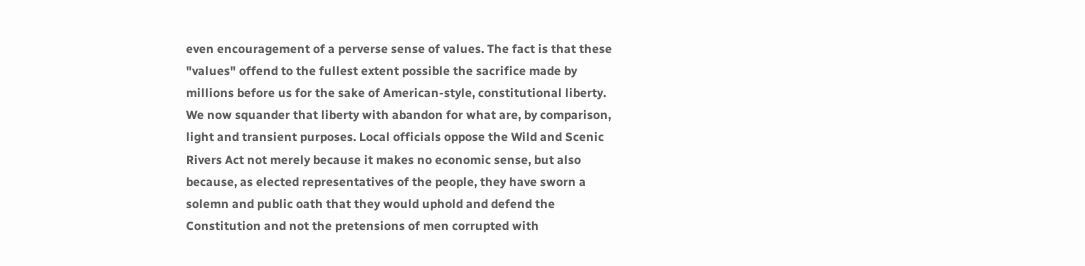even encouragement of a perverse sense of values. The fact is that these "values" offend to the fullest extent possible the sacrifice made by millions before us for the sake of American-style, constitutional liberty. We now squander that liberty with abandon for what are, by comparison, light and transient purposes. Local officials oppose the Wild and Scenic Rivers Act not merely because it makes no economic sense, but also because, as elected representatives of the people, they have sworn a solemn and public oath that they would uphold and defend the Constitution and not the pretensions of men corrupted with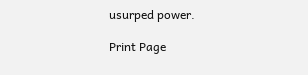usurped power.

Print Page